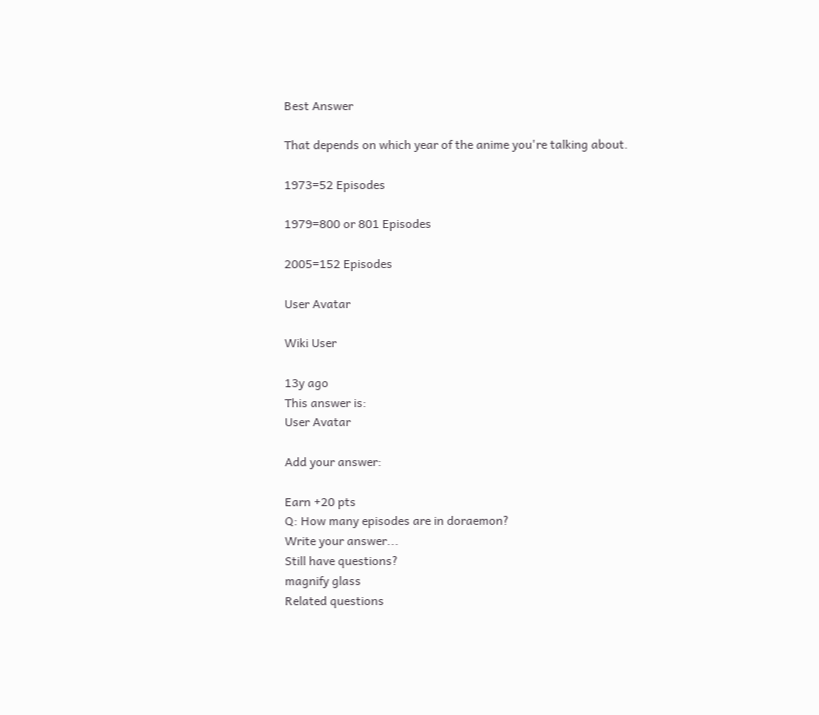Best Answer

That depends on which year of the anime you're talking about.

1973=52 Episodes

1979=800 or 801 Episodes

2005=152 Episodes

User Avatar

Wiki User

13y ago
This answer is:
User Avatar

Add your answer:

Earn +20 pts
Q: How many episodes are in doraemon?
Write your answer...
Still have questions?
magnify glass
Related questions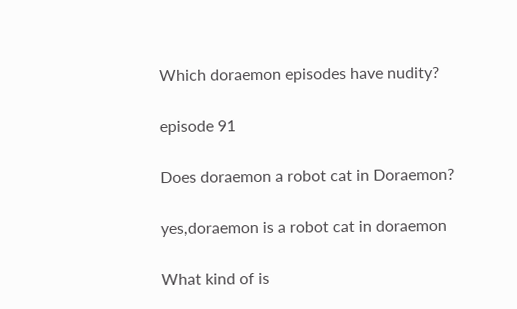Which doraemon episodes have nudity?

episode 91

Does doraemon a robot cat in Doraemon?

yes,doraemon is a robot cat in doraemon

What kind of is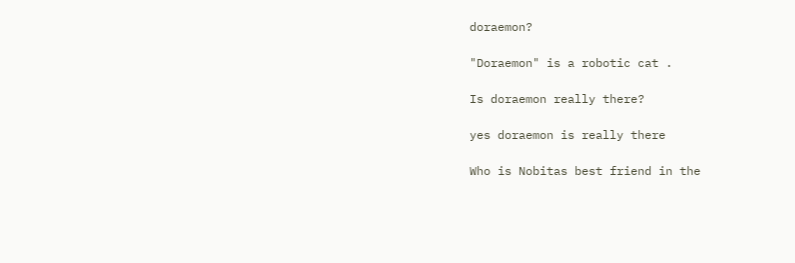doraemon?

"Doraemon" is a robotic cat .

Is doraemon really there?

yes doraemon is really there

Who is Nobitas best friend in the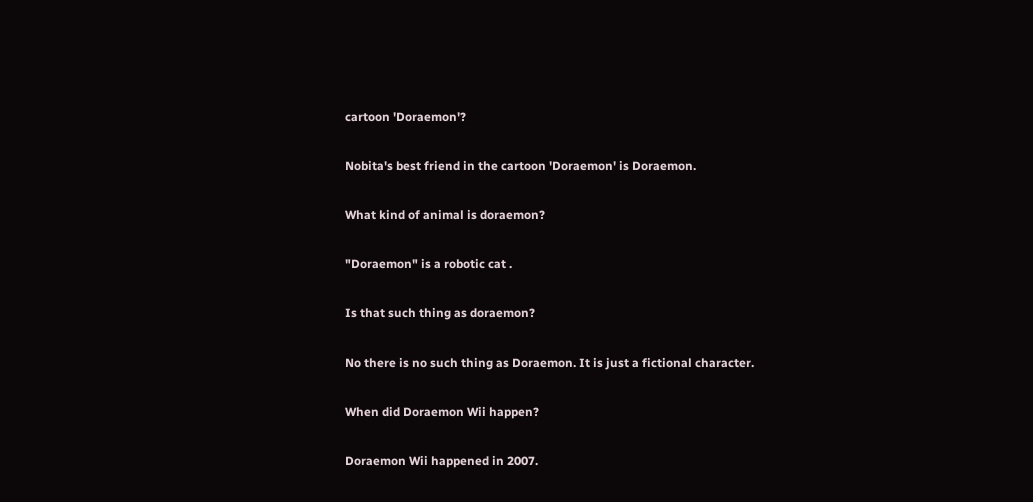cartoon 'Doraemon'?

Nobita's best friend in the cartoon 'Doraemon' is Doraemon.

What kind of animal is doraemon?

"Doraemon" is a robotic cat .

Is that such thing as doraemon?

No there is no such thing as Doraemon. It is just a fictional character.

When did Doraemon Wii happen?

Doraemon Wii happened in 2007.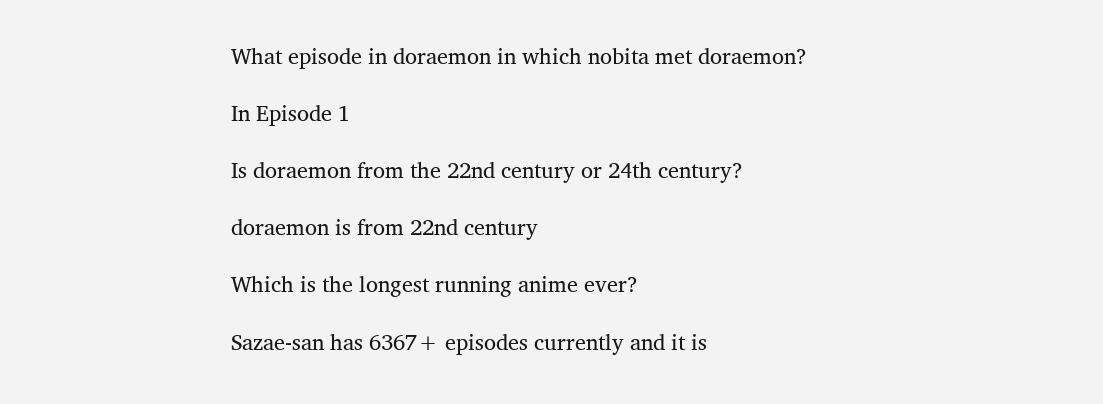What episode in doraemon in which nobita met doraemon?

In Episode 1

Is doraemon from the 22nd century or 24th century?

doraemon is from 22nd century

Which is the longest running anime ever?

Sazae-san has 6367+ episodes currently and it is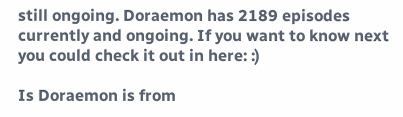still ongoing. Doraemon has 2189 episodes currently and ongoing. If you want to know next you could check it out in here: :)

Is Doraemon is from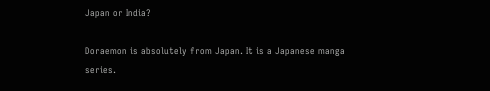Japan or India?

Doraemon is absolutely from Japan. It is a Japanese manga series.